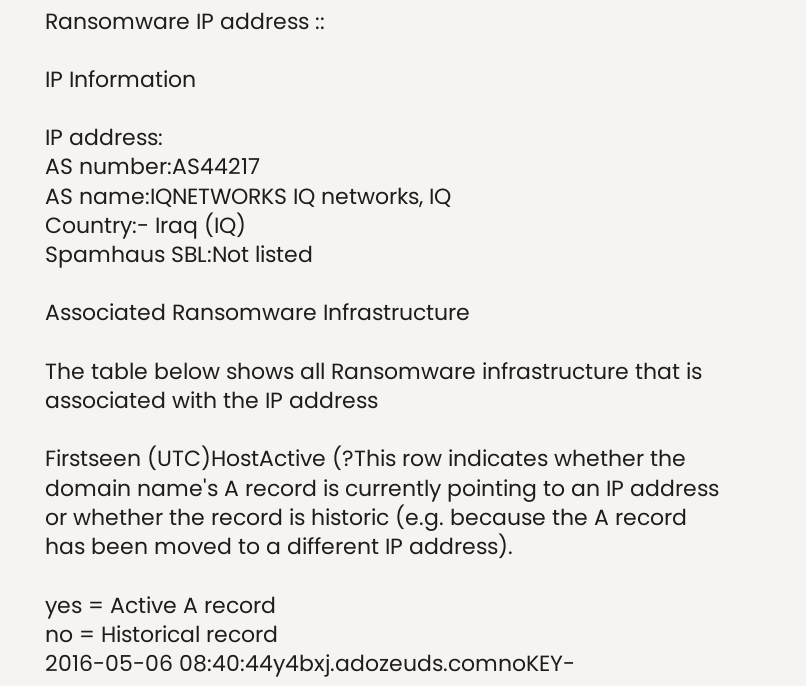Ransomware IP address ::

IP Information

IP address:
AS number:AS44217
AS name:IQNETWORKS IQ networks, IQ
Country:- Iraq (IQ)
Spamhaus SBL:Not listed

Associated Ransomware Infrastructure

The table below shows all Ransomware infrastructure that is associated with the IP address

Firstseen (UTC)HostActive (?This row indicates whether the domain name's A record is currently pointing to an IP address or whether the record is historic (e.g. because the A record has been moved to a different IP address).

yes = Active A record
no = Historical record
2016-05-06 08:40:44y4bxj.adozeuds.comnoKEY-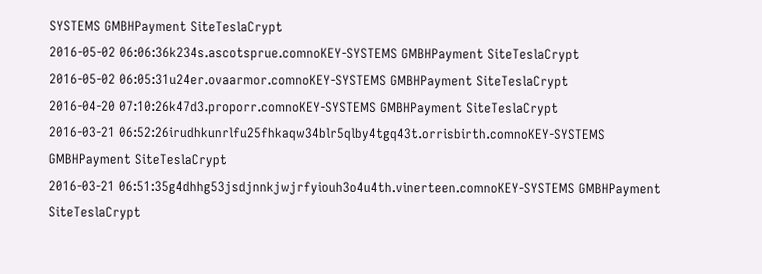SYSTEMS GMBHPayment SiteTeslaCrypt
2016-05-02 06:06:36k234s.ascotsprue.comnoKEY-SYSTEMS GMBHPayment SiteTeslaCrypt
2016-05-02 06:05:31u24er.ovaarmor.comnoKEY-SYSTEMS GMBHPayment SiteTeslaCrypt
2016-04-20 07:10:26k47d3.proporr.comnoKEY-SYSTEMS GMBHPayment SiteTeslaCrypt
2016-03-21 06:52:26irudhkunrlfu25fhkaqw34blr5qlby4tgq43t.orrisbirth.comnoKEY-SYSTEMS GMBHPayment SiteTeslaCrypt
2016-03-21 06:51:35g4dhhg53jsdjnnkjwjrfyiouh3o4u4th.vinerteen.comnoKEY-SYSTEMS GMBHPayment SiteTeslaCrypt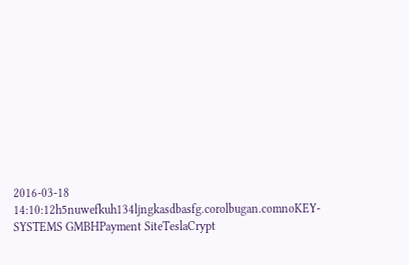2016-03-18 14:10:12h5nuwefkuh134ljngkasdbasfg.corolbugan.comnoKEY-SYSTEMS GMBHPayment SiteTeslaCrypt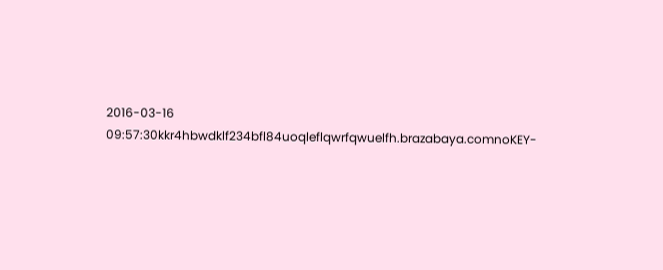2016-03-16 09:57:30kkr4hbwdklf234bfl84uoqleflqwrfqwuelfh.brazabaya.comnoKEY-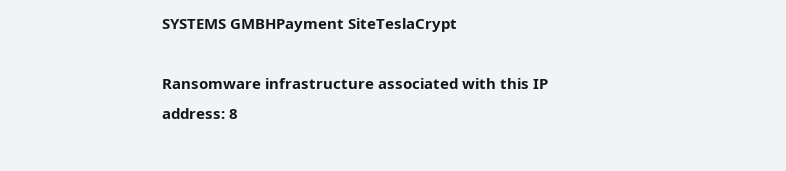SYSTEMS GMBHPayment SiteTeslaCrypt

Ransomware infrastructure associated with this IP address: 8